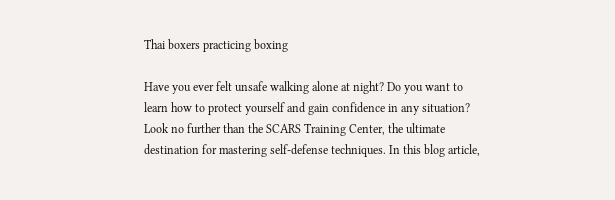Thai boxers practicing boxing

Have you ever felt unsafe walking alone at night? Do you want to learn how to protect yourself and gain confidence in any situation? Look no further than the SCARS Training Center, the ultimate destination for mastering self-defense techniques. In this blog article,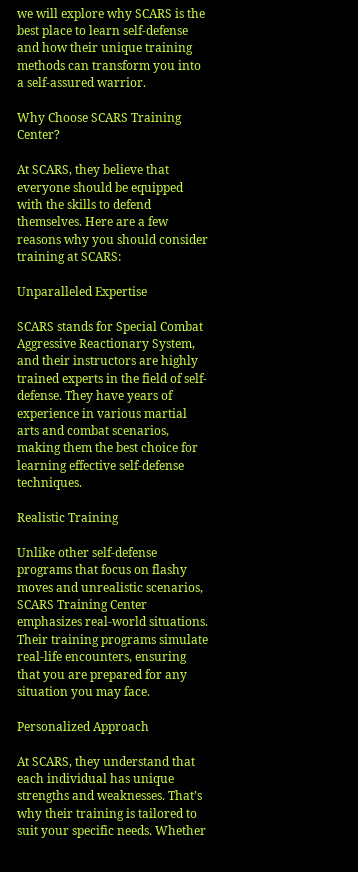we will explore why SCARS is the best place to learn self-defense and how their unique training methods can transform you into a self-assured warrior.

Why Choose SCARS Training Center?

At SCARS, they believe that everyone should be equipped with the skills to defend themselves. Here are a few reasons why you should consider training at SCARS:

Unparalleled Expertise

SCARS stands for Special Combat Aggressive Reactionary System, and their instructors are highly trained experts in the field of self-defense. They have years of experience in various martial arts and combat scenarios, making them the best choice for learning effective self-defense techniques.

Realistic Training

Unlike other self-defense programs that focus on flashy moves and unrealistic scenarios, SCARS Training Center emphasizes real-world situations. Their training programs simulate real-life encounters, ensuring that you are prepared for any situation you may face.

Personalized Approach

At SCARS, they understand that each individual has unique strengths and weaknesses. That’s why their training is tailored to suit your specific needs. Whether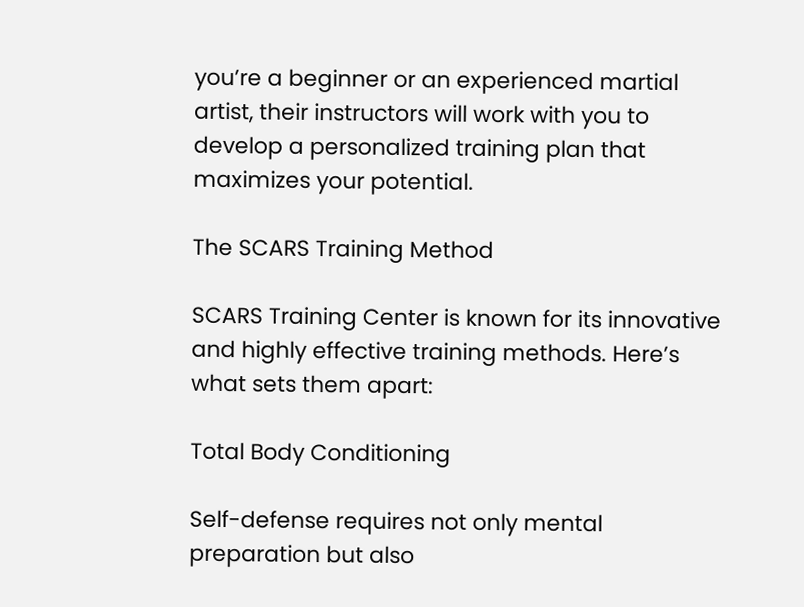you’re a beginner or an experienced martial artist, their instructors will work with you to develop a personalized training plan that maximizes your potential.

The SCARS Training Method

SCARS Training Center is known for its innovative and highly effective training methods. Here’s what sets them apart:

Total Body Conditioning

Self-defense requires not only mental preparation but also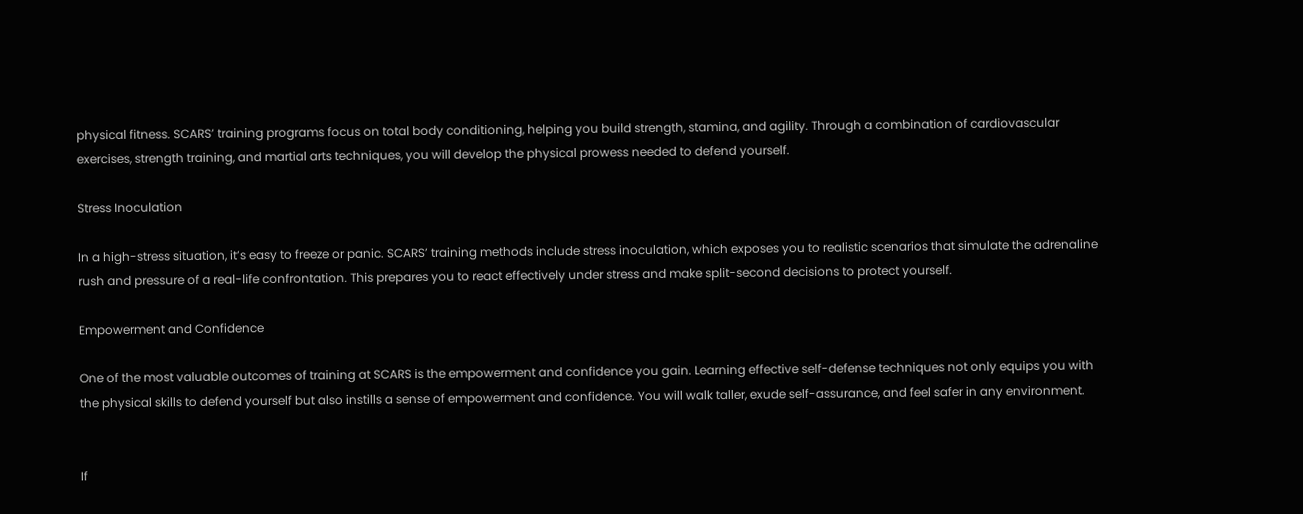physical fitness. SCARS’ training programs focus on total body conditioning, helping you build strength, stamina, and agility. Through a combination of cardiovascular exercises, strength training, and martial arts techniques, you will develop the physical prowess needed to defend yourself.

Stress Inoculation

In a high-stress situation, it’s easy to freeze or panic. SCARS’ training methods include stress inoculation, which exposes you to realistic scenarios that simulate the adrenaline rush and pressure of a real-life confrontation. This prepares you to react effectively under stress and make split-second decisions to protect yourself.

Empowerment and Confidence

One of the most valuable outcomes of training at SCARS is the empowerment and confidence you gain. Learning effective self-defense techniques not only equips you with the physical skills to defend yourself but also instills a sense of empowerment and confidence. You will walk taller, exude self-assurance, and feel safer in any environment.


If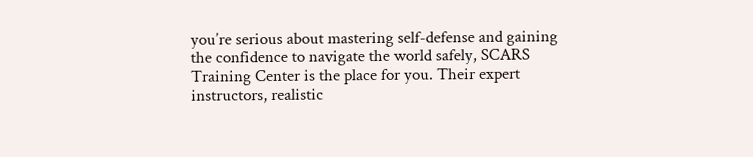you’re serious about mastering self-defense and gaining the confidence to navigate the world safely, SCARS Training Center is the place for you. Their expert instructors, realistic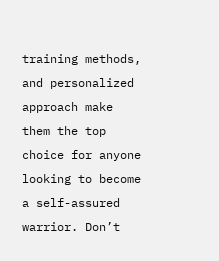training methods, and personalized approach make them the top choice for anyone looking to become a self-assured warrior. Don’t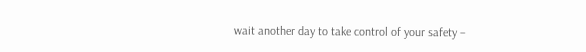wait another day to take control of your safety –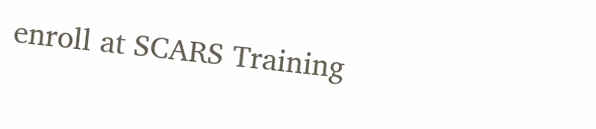enroll at SCARS Training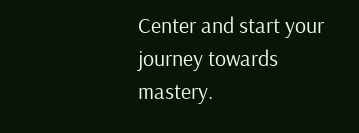Center and start your journey towards mastery.